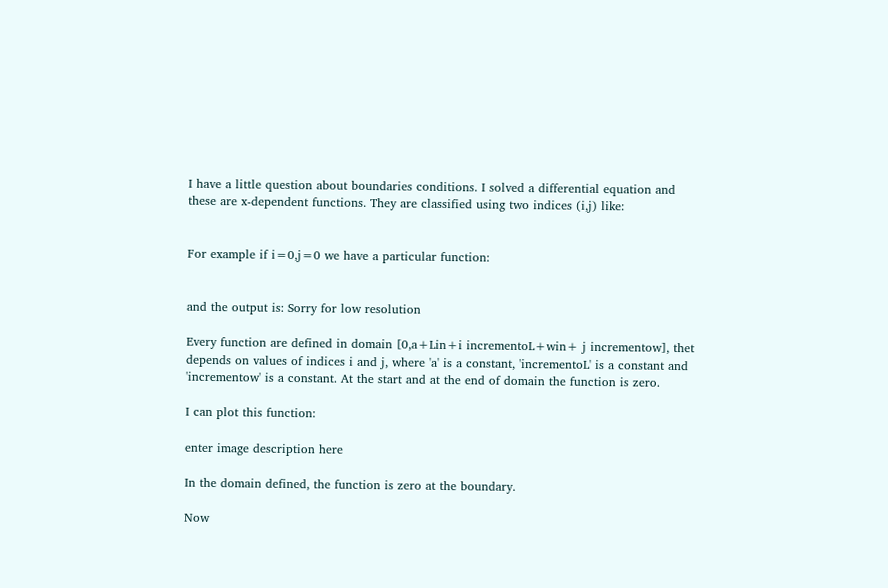I have a little question about boundaries conditions. I solved a differential equation and these are x-dependent functions. They are classified using two indices (i,j) like:


For example if i=0,j=0 we have a particular function:


and the output is: Sorry for low resolution

Every function are defined in domain [0,a+Lin+i incrementoL+win+ j incrementow], thet depends on values of indices i and j, where 'a' is a constant, 'incrementoL' is a constant and 'incrementow' is a constant. At the start and at the end of domain the function is zero.

I can plot this function:

enter image description here

In the domain defined, the function is zero at the boundary.

Now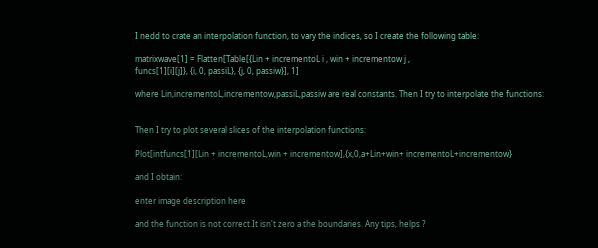I nedd to crate an interpolation function, to vary the indices, so I create the following table:

matrixwave[1] = Flatten[Table[{Lin + incrementoL i , win + incrementow j ,
funcs[1][i][j]}, {i, 0, passiL}, {j, 0, passiw}], 1]

where Lin,incrementoL,incrementow,passiL,passiw are real constants. Then I try to interpolate the functions:


Then I try to plot several slices of the interpolation functions:

Plot[intfuncs[1][Lin + incrementoL,win + incrementow],{x,0,a+Lin+win+ incrementoL+incrementow}

and I obtain:

enter image description here

and the function is not correct.It isn't zero a the boundaries. Any tips, helps ?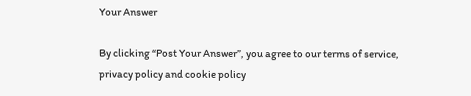Your Answer

By clicking “Post Your Answer”, you agree to our terms of service, privacy policy and cookie policy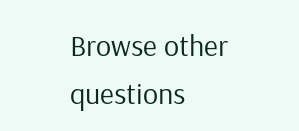Browse other questions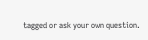tagged or ask your own question.